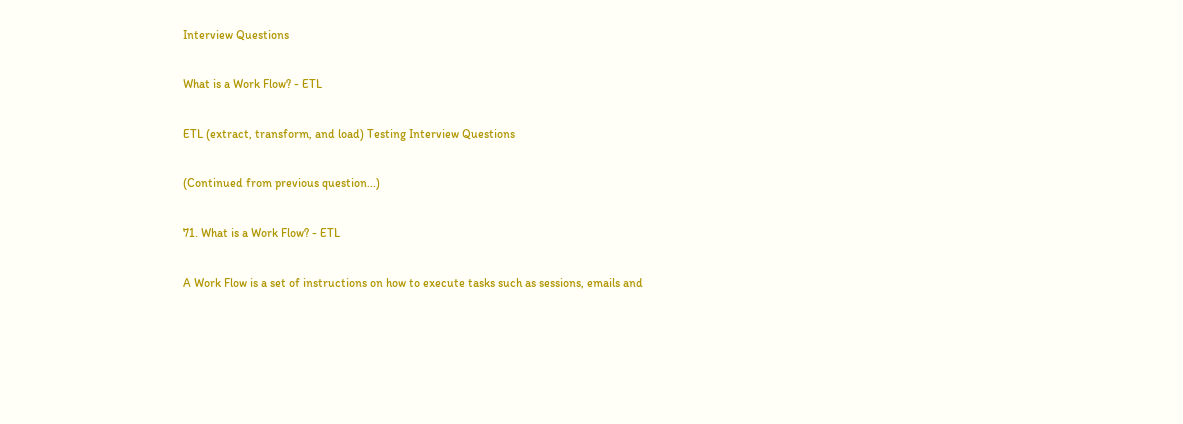Interview Questions

What is a Work Flow? - ETL

ETL (extract, transform, and load) Testing Interview Questions

(Continued from previous question...)

71. What is a Work Flow? - ETL

A Work Flow is a set of instructions on how to execute tasks such as sessions, emails and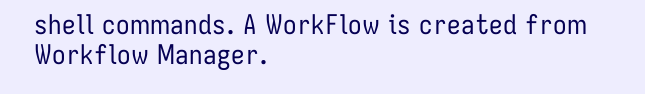shell commands. A WorkFlow is created from Workflow Manager.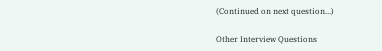(Continued on next question...)

Other Interview Questions